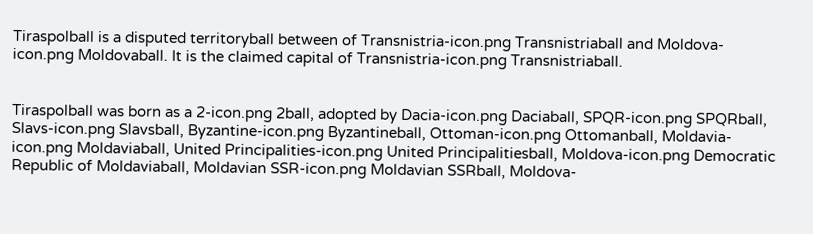Tiraspolball is a disputed territoryball between of Transnistria-icon.png Transnistriaball and Moldova-icon.png Moldovaball. It is the claimed capital of Transnistria-icon.png Transnistriaball.


Tiraspolball was born as a 2-icon.png 2ball, adopted by Dacia-icon.png Daciaball, SPQR-icon.png SPQRball, Slavs-icon.png Slavsball, Byzantine-icon.png Byzantineball, Ottoman-icon.png Ottomanball, Moldavia-icon.png Moldaviaball, United Principalities-icon.png United Principalitiesball, Moldova-icon.png Democratic Republic of Moldaviaball, Moldavian SSR-icon.png Moldavian SSRball, Moldova-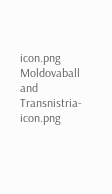icon.png Moldovaball and Transnistria-icon.png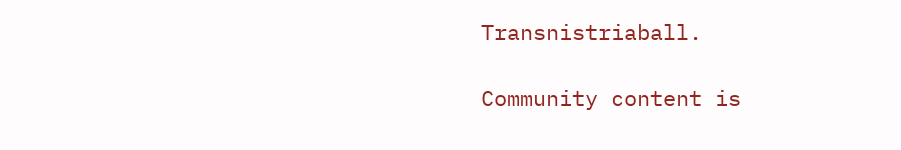Transnistriaball.

Community content is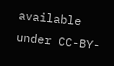available under CC-BY-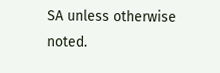SA unless otherwise noted.